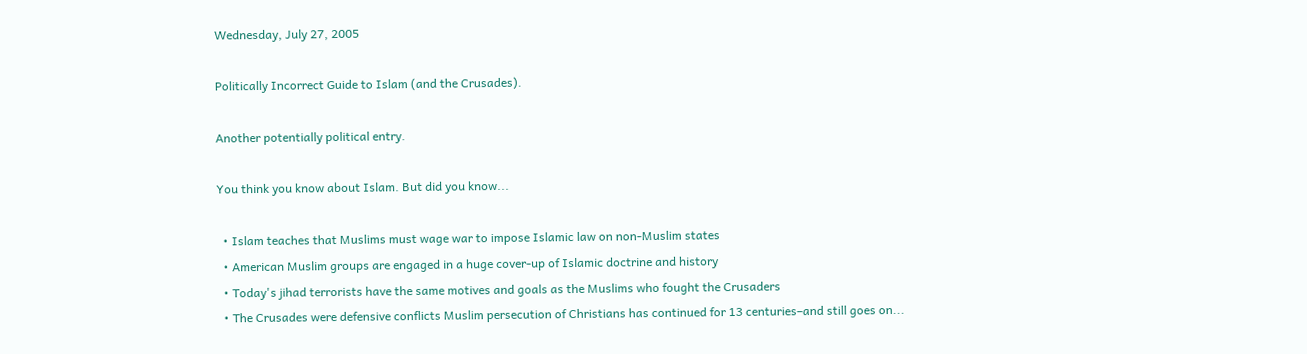Wednesday, July 27, 2005

Politically Incorrect Guide to Islam (and the Crusades).

Another potentially political entry.

You think you know about Islam. But did you know...

  • Islam teaches that Muslims must wage war to impose Islamic law on non-Muslim states
  • American Muslim groups are engaged in a huge cover-up of Islamic doctrine and history
  • Today's jihad terrorists have the same motives and goals as the Muslims who fought the Crusaders
  • The Crusades were defensive conflicts Muslim persecution of Christians has continued for 13 centuries–and still goes on...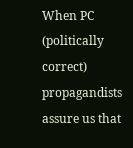When PC (politically correct) propagandists assure us that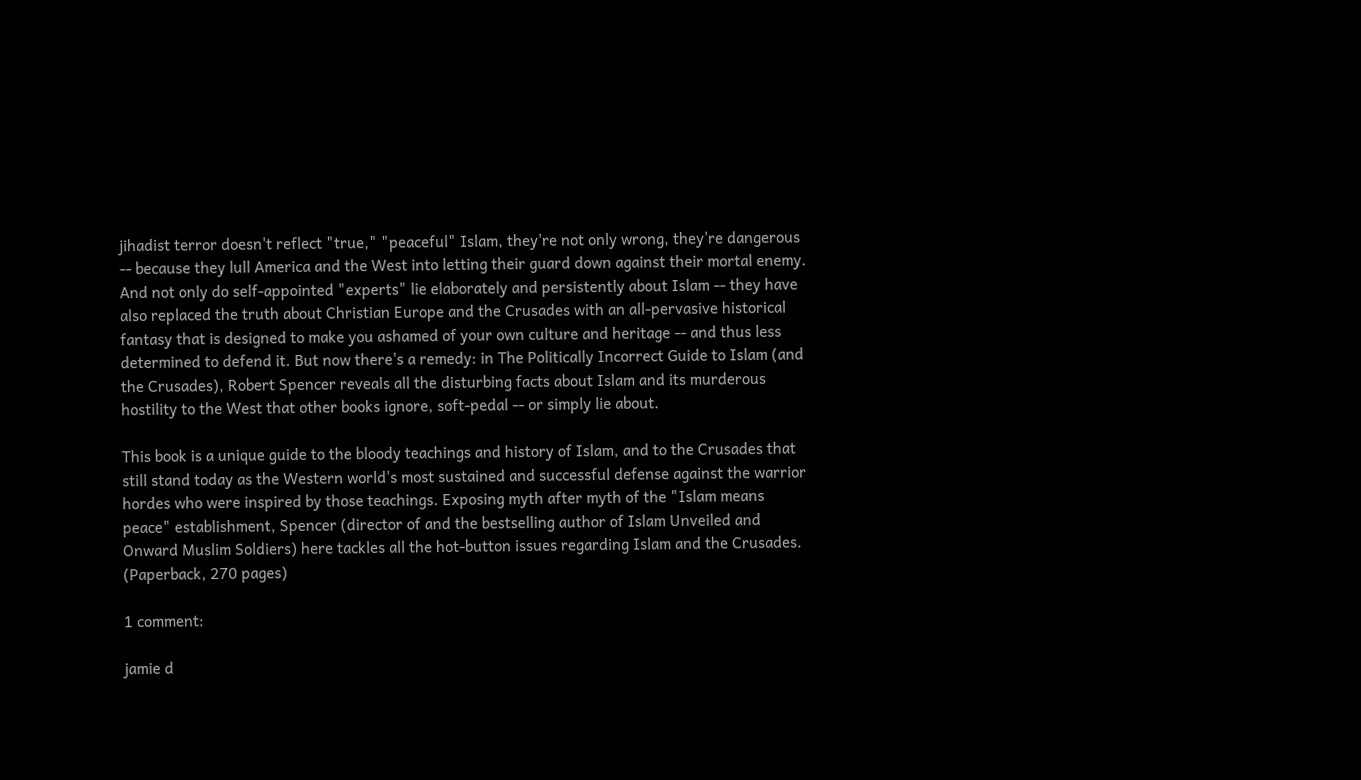jihadist terror doesn't reflect "true," "peaceful" Islam, they're not only wrong, they're dangerous -- because they lull America and the West into letting their guard down against their mortal enemy. And not only do self-appointed "experts" lie elaborately and persistently about Islam -- they have also replaced the truth about Christian Europe and the Crusades with an all-pervasive historical fantasy that is designed to make you ashamed of your own culture and heritage -- and thus less determined to defend it. But now there's a remedy: in The Politically Incorrect Guide to Islam (and the Crusades), Robert Spencer reveals all the disturbing facts about Islam and its murderous hostility to the West that other books ignore, soft-pedal -- or simply lie about.

This book is a unique guide to the bloody teachings and history of Islam, and to the Crusades that still stand today as the Western world's most sustained and successful defense against the warrior hordes who were inspired by those teachings. Exposing myth after myth of the "Islam means peace" establishment, Spencer (director of and the bestselling author of Islam Unveiled and Onward Muslim Soldiers) here tackles all the hot-button issues regarding Islam and the Crusades. (Paperback, 270 pages)

1 comment:

jamie d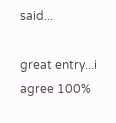said...

great entry...i agree 100%